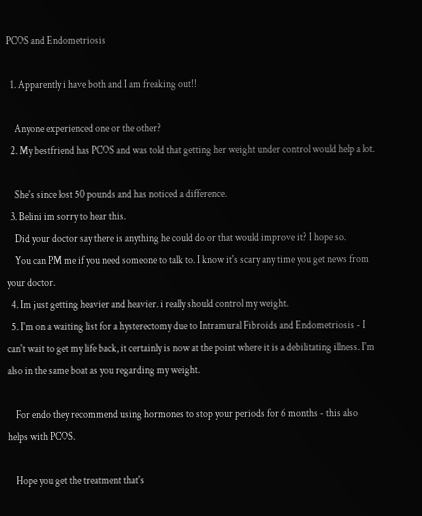PCOS and Endometriosis

  1. Apparently i have both and I am freaking out!!

    Anyone experienced one or the other?
  2. My bestfriend has PCOS and was told that getting her weight under control would help a lot.

    She's since lost 50 pounds and has noticed a difference.
  3. Belini im sorry to hear this.
    Did your doctor say there is anything he could do or that would improve it? I hope so.
    You can PM me if you need someone to talk to. I know it's scary any time you get news from your doctor.
  4. Im just getting heavier and heavier. i really should control my weight.
  5. I'm on a waiting list for a hysterectomy due to Intramural Fibroids and Endometriosis - I can't wait to get my life back, it certainly is now at the point where it is a debilitating illness. I'm also in the same boat as you regarding my weight.

    For endo they recommend using hormones to stop your periods for 6 months - this also helps with PCOS.

    Hope you get the treatment that's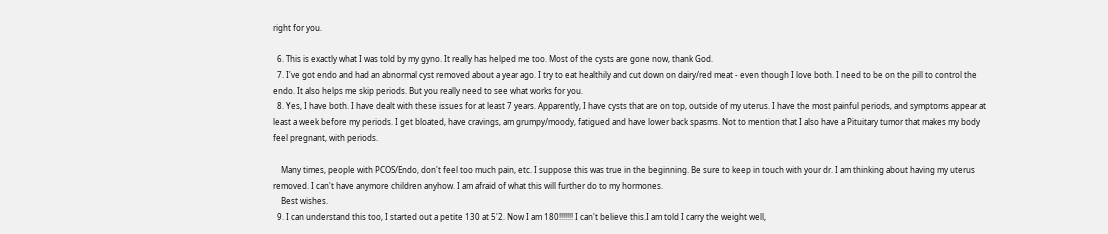right for you.

  6. This is exactly what I was told by my gyno. It really has helped me too. Most of the cysts are gone now, thank God.
  7. I've got endo and had an abnormal cyst removed about a year ago. I try to eat healthily and cut down on dairy/red meat - even though I love both. I need to be on the pill to control the endo. It also helps me skip periods. But you really need to see what works for you.
  8. Yes, I have both. I have dealt with these issues for at least 7 years. Apparently, I have cysts that are on top, outside of my uterus. I have the most painful periods, and symptoms appear at least a week before my periods. I get bloated, have cravings, am grumpy/moody, fatigued and have lower back spasms. Not to mention that I also have a Pituitary tumor that makes my body feel pregnant, with periods.

    Many times, people with PCOS/Endo, don't feel too much pain, etc. I suppose this was true in the beginning. Be sure to keep in touch with your dr. I am thinking about having my uterus removed. I can't have anymore children anyhow. I am afraid of what this will further do to my hormones.
    Best wishes.
  9. I can understand this too, I started out a petite 130 at 5'2. Now I am 180!!!!!!! I can't believe this.I am told I carry the weight well,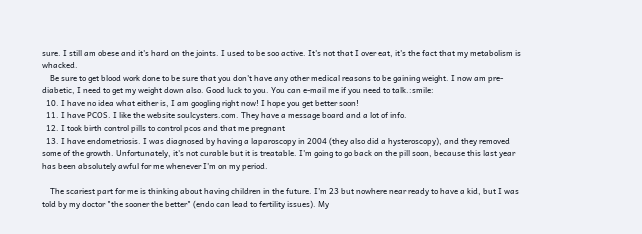sure. I still am obese and it's hard on the joints. I used to be soo active. It's not that I over eat, it's the fact that my metabolism is whacked.
    Be sure to get blood work done to be sure that you don't have any other medical reasons to be gaining weight. I now am pre-diabetic, I need to get my weight down also. Good luck to you. You can e-mail me if you need to talk.:smile:
  10. I have no idea what either is, I am googling right now! I hope you get better soon!
  11. I have PCOS. I like the website soulcysters.com. They have a message board and a lot of info.
  12. I took birth control pills to control pcos and that me pregnant
  13. I have endometriosis. I was diagnosed by having a laparoscopy in 2004 (they also did a hysteroscopy), and they removed some of the growth. Unfortunately, it's not curable but it is treatable. I'm going to go back on the pill soon, because this last year has been absolutely awful for me whenever I'm on my period.

    The scariest part for me is thinking about having children in the future. I'm 23 but nowhere near ready to have a kid, but I was told by my doctor "the sooner the better" (endo can lead to fertility issues). My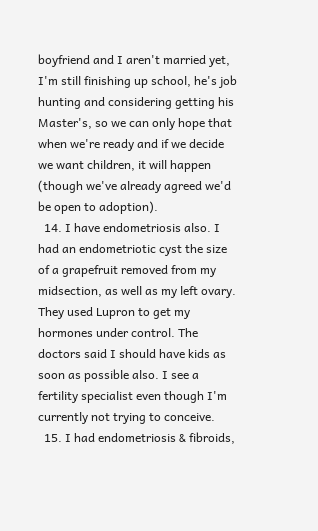boyfriend and I aren't married yet, I'm still finishing up school, he's job hunting and considering getting his Master's, so we can only hope that when we're ready and if we decide we want children, it will happen (though we've already agreed we'd be open to adoption).
  14. I have endometriosis also. I had an endometriotic cyst the size of a grapefruit removed from my midsection, as well as my left ovary. They used Lupron to get my hormones under control. The doctors said I should have kids as soon as possible also. I see a fertility specialist even though I'm currently not trying to conceive.
  15. I had endometriosis & fibroids,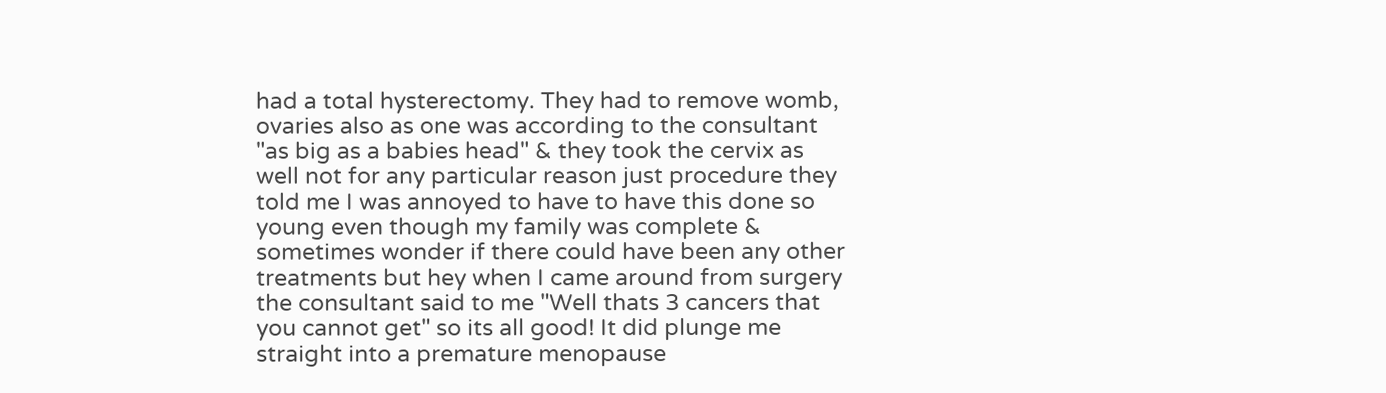had a total hysterectomy. They had to remove womb, ovaries also as one was according to the consultant "as big as a babies head" & they took the cervix as well not for any particular reason just procedure they told me I was annoyed to have to have this done so young even though my family was complete & sometimes wonder if there could have been any other treatments but hey when I came around from surgery the consultant said to me "Well thats 3 cancers that you cannot get" so its all good! It did plunge me straight into a premature menopause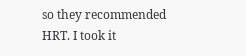so they recommended HRT. I took it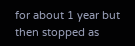for about 1 year but then stopped as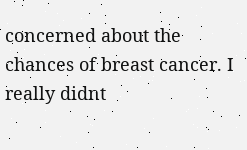concerned about the chances of breast cancer. I really didnt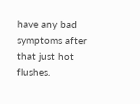have any bad symptoms after that just hot flushes.